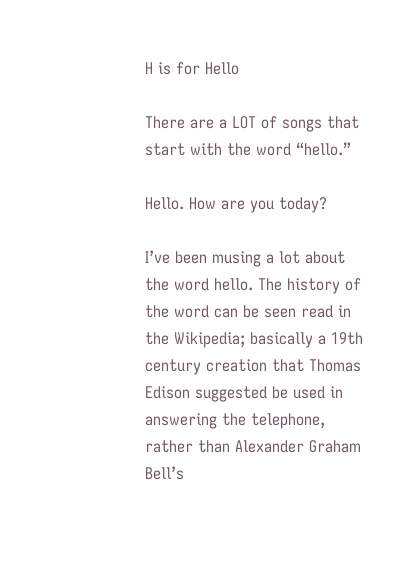H is for Hello

There are a LOT of songs that start with the word “hello.”

Hello. How are you today?

I’ve been musing a lot about the word hello. The history of the word can be seen read in the Wikipedia; basically a 19th century creation that Thomas Edison suggested be used in answering the telephone, rather than Alexander Graham Bell’s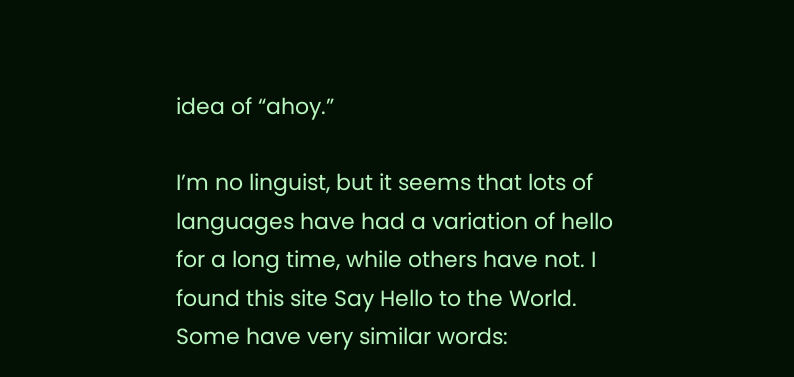idea of “ahoy.”

I’m no linguist, but it seems that lots of languages have had a variation of hello for a long time, while others have not. I found this site Say Hello to the World. Some have very similar words: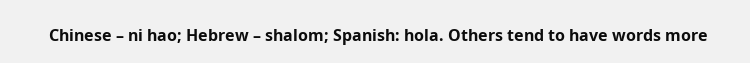Chinese – ni hao; Hebrew – shalom; Spanish: hola. Others tend to have words more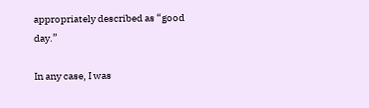appropriately described as “good day.”

In any case, I was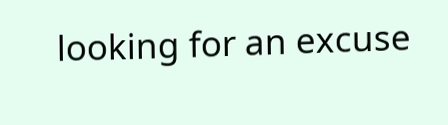looking for an excuse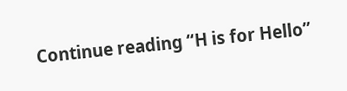Continue reading “H is for Hello”